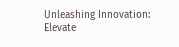Unleashing Innovation: Elevate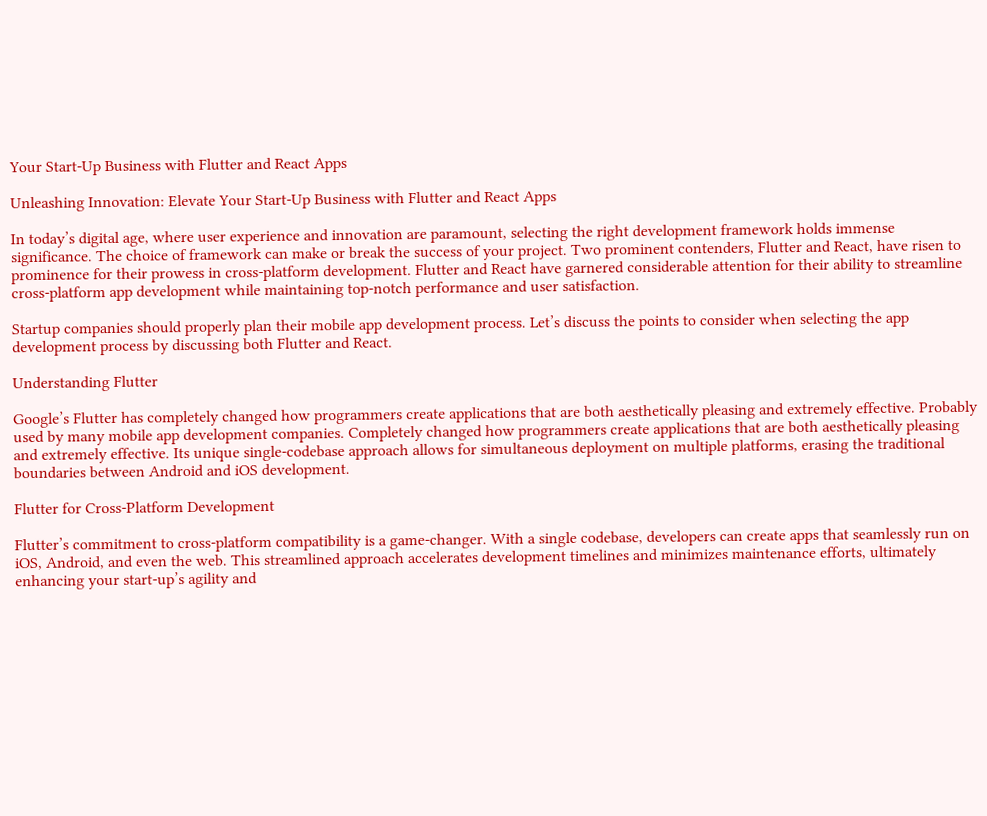Your Start-Up Business with Flutter and React Apps

Unleashing Innovation: Elevate Your Start-Up Business with Flutter and React Apps

In today’s digital age, where user experience and innovation are paramount, selecting the right development framework holds immense significance. The choice of framework can make or break the success of your project. Two prominent contenders, Flutter and React, have risen to prominence for their prowess in cross-platform development. Flutter and React have garnered considerable attention for their ability to streamline cross-platform app development while maintaining top-notch performance and user satisfaction.

Startup companies should properly plan their mobile app development process. Let’s discuss the points to consider when selecting the app development process by discussing both Flutter and React.

Understanding Flutter

Google’s Flutter has completely changed how programmers create applications that are both aesthetically pleasing and extremely effective. Probably used by many mobile app development companies. Completely changed how programmers create applications that are both aesthetically pleasing and extremely effective. Its unique single-codebase approach allows for simultaneous deployment on multiple platforms, erasing the traditional boundaries between Android and iOS development.

Flutter for Cross-Platform Development

Flutter’s commitment to cross-platform compatibility is a game-changer. With a single codebase, developers can create apps that seamlessly run on iOS, Android, and even the web. This streamlined approach accelerates development timelines and minimizes maintenance efforts, ultimately enhancing your start-up’s agility and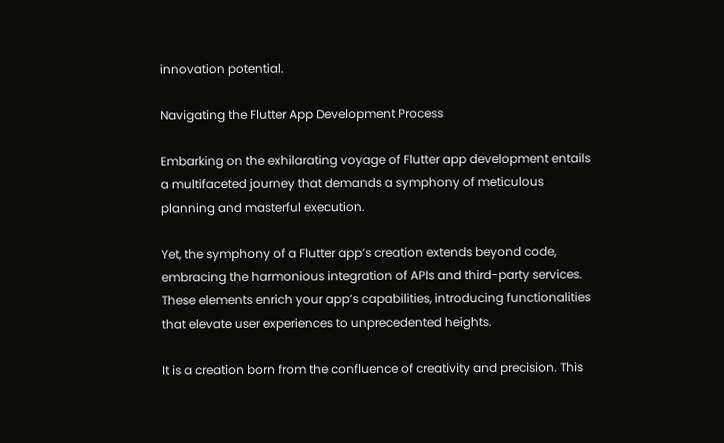innovation potential.

Navigating the Flutter App Development Process

Embarking on the exhilarating voyage of Flutter app development entails a multifaceted journey that demands a symphony of meticulous planning and masterful execution.

Yet, the symphony of a Flutter app’s creation extends beyond code, embracing the harmonious integration of APIs and third-party services. These elements enrich your app’s capabilities, introducing functionalities that elevate user experiences to unprecedented heights.

It is a creation born from the confluence of creativity and precision. This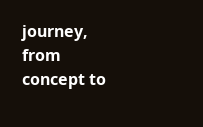journey, from concept to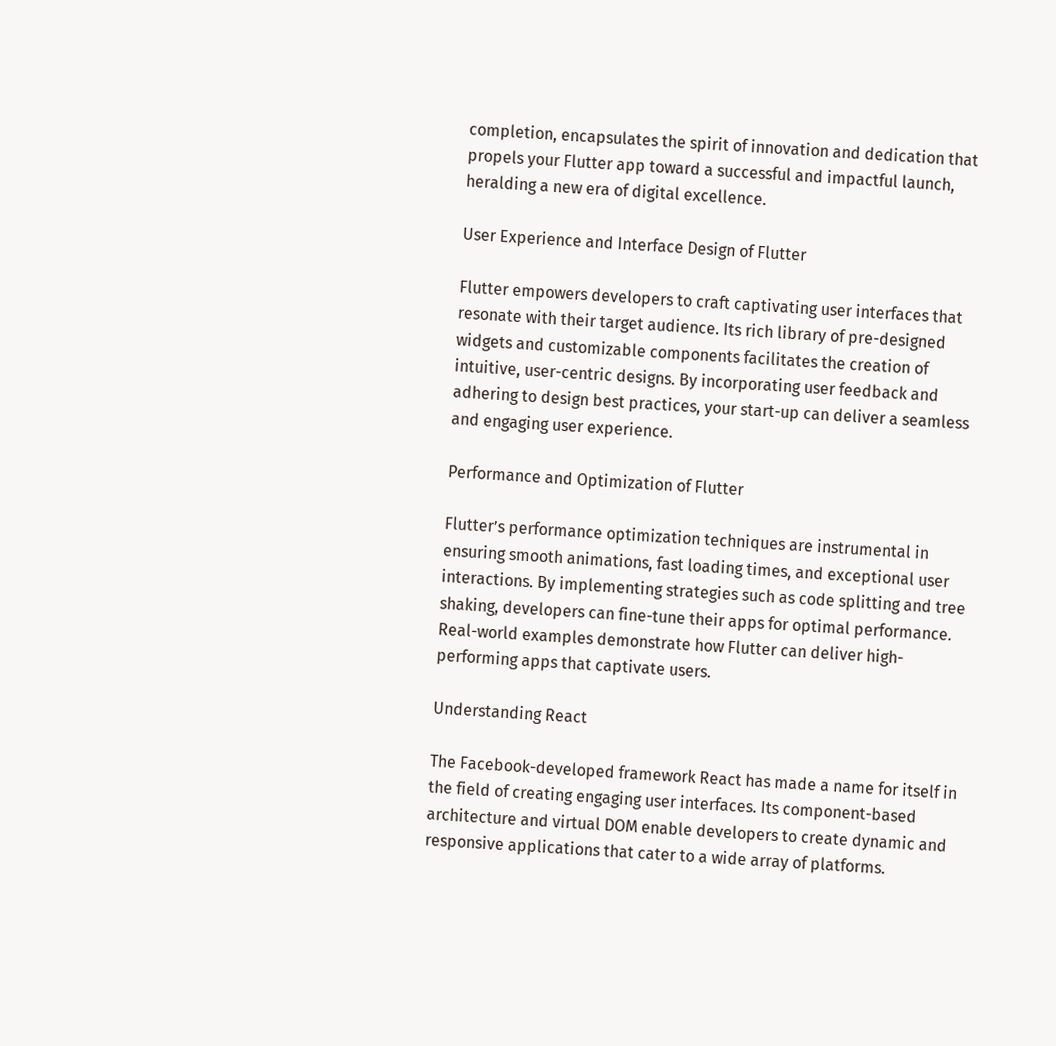completion, encapsulates the spirit of innovation and dedication that propels your Flutter app toward a successful and impactful launch, heralding a new era of digital excellence.

User Experience and Interface Design of Flutter

Flutter empowers developers to craft captivating user interfaces that resonate with their target audience. Its rich library of pre-designed widgets and customizable components facilitates the creation of intuitive, user-centric designs. By incorporating user feedback and adhering to design best practices, your start-up can deliver a seamless and engaging user experience.

Performance and Optimization of Flutter

Flutter’s performance optimization techniques are instrumental in ensuring smooth animations, fast loading times, and exceptional user interactions. By implementing strategies such as code splitting and tree shaking, developers can fine-tune their apps for optimal performance. Real-world examples demonstrate how Flutter can deliver high-performing apps that captivate users.

Understanding React

The Facebook-developed framework React has made a name for itself in the field of creating engaging user interfaces. Its component-based architecture and virtual DOM enable developers to create dynamic and responsive applications that cater to a wide array of platforms.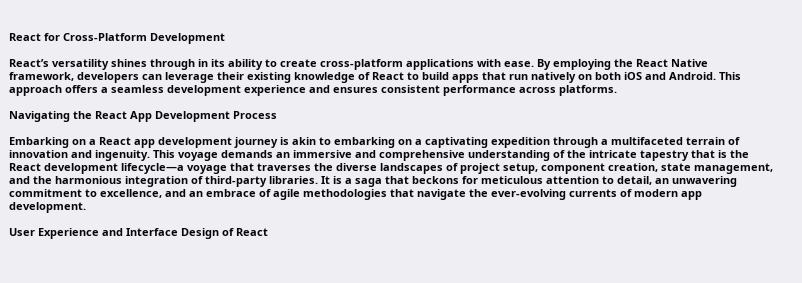React for Cross-Platform Development

React’s versatility shines through in its ability to create cross-platform applications with ease. By employing the React Native framework, developers can leverage their existing knowledge of React to build apps that run natively on both iOS and Android. This approach offers a seamless development experience and ensures consistent performance across platforms.

Navigating the React App Development Process

Embarking on a React app development journey is akin to embarking on a captivating expedition through a multifaceted terrain of innovation and ingenuity. This voyage demands an immersive and comprehensive understanding of the intricate tapestry that is the React development lifecycle—a voyage that traverses the diverse landscapes of project setup, component creation, state management, and the harmonious integration of third-party libraries. It is a saga that beckons for meticulous attention to detail, an unwavering commitment to excellence, and an embrace of agile methodologies that navigate the ever-evolving currents of modern app development.

User Experience and Interface Design of React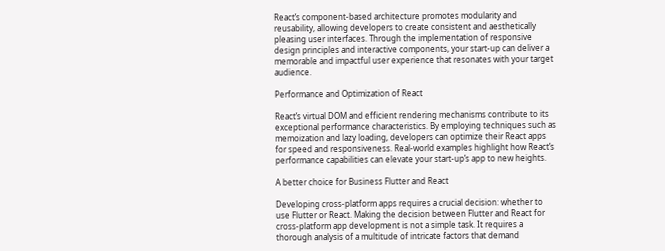React’s component-based architecture promotes modularity and reusability, allowing developers to create consistent and aesthetically pleasing user interfaces. Through the implementation of responsive design principles and interactive components, your start-up can deliver a memorable and impactful user experience that resonates with your target audience.

Performance and Optimization of React

React’s virtual DOM and efficient rendering mechanisms contribute to its exceptional performance characteristics. By employing techniques such as memoization and lazy loading, developers can optimize their React apps for speed and responsiveness. Real-world examples highlight how React’s performance capabilities can elevate your start-up’s app to new heights.

A better choice for Business Flutter and React

Developing cross-platform apps requires a crucial decision: whether to use Flutter or React. Making the decision between Flutter and React for cross-platform app development is not a simple task. It requires a thorough analysis of a multitude of intricate factors that demand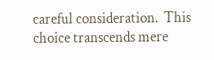careful consideration.  This choice transcends mere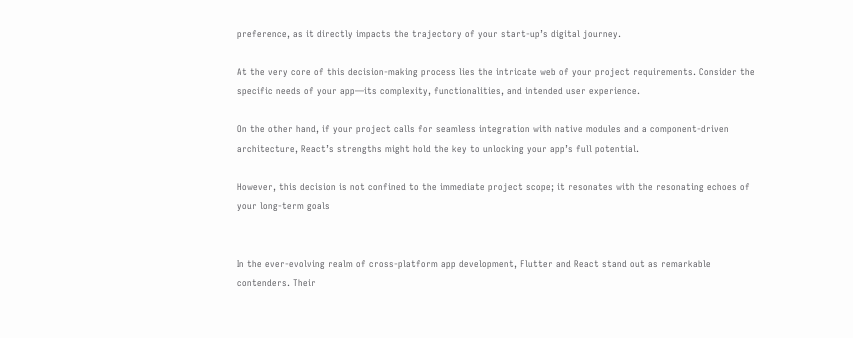preference, as it directly impacts the trajectory of your start-up’s digital journey.

At the very core of this decision-making process lies the intricate web of your project requirements. Consider the specific needs of your app—its complexity, functionalities, and intended user experience.

On the other hand, if your project calls for seamless integration with native modules and a component-driven architecture, React’s strengths might hold the key to unlocking your app’s full potential.

However, this decision is not confined to the immediate project scope; it resonates with the resonating echoes of your long-term goals


In the ever-evolving realm of cross-platform app development, Flutter and React stand out as remarkable contenders. Their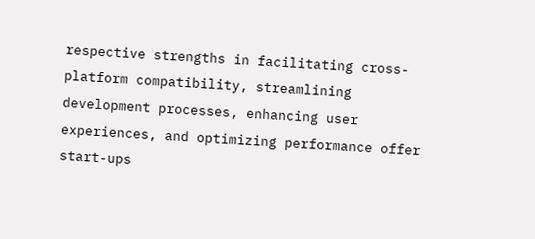respective strengths in facilitating cross-platform compatibility, streamlining development processes, enhancing user experiences, and optimizing performance offer start-ups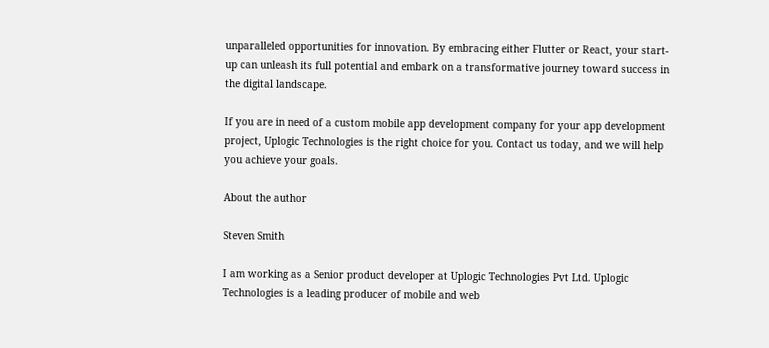unparalleled opportunities for innovation. By embracing either Flutter or React, your start-up can unleash its full potential and embark on a transformative journey toward success in the digital landscape.

If you are in need of a custom mobile app development company for your app development project, Uplogic Technologies is the right choice for you. Contact us today, and we will help you achieve your goals.

About the author

Steven Smith

I am working as a Senior product developer at Uplogic Technologies Pvt Ltd. Uplogic Technologies is a leading producer of mobile and web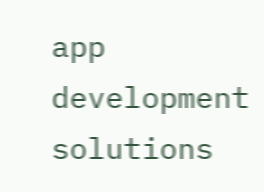app development solutions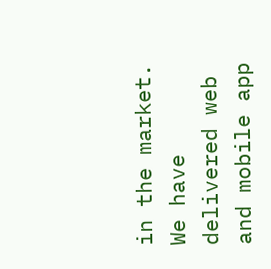in the market. We have delivered web and mobile app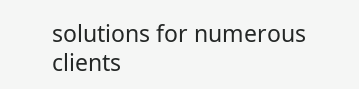solutions for numerous clients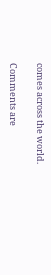comes across the world.

Comments are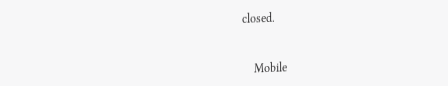closed.


    Mobile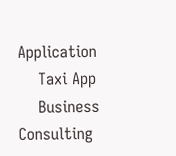Application
    Taxi App
    Business Consulting